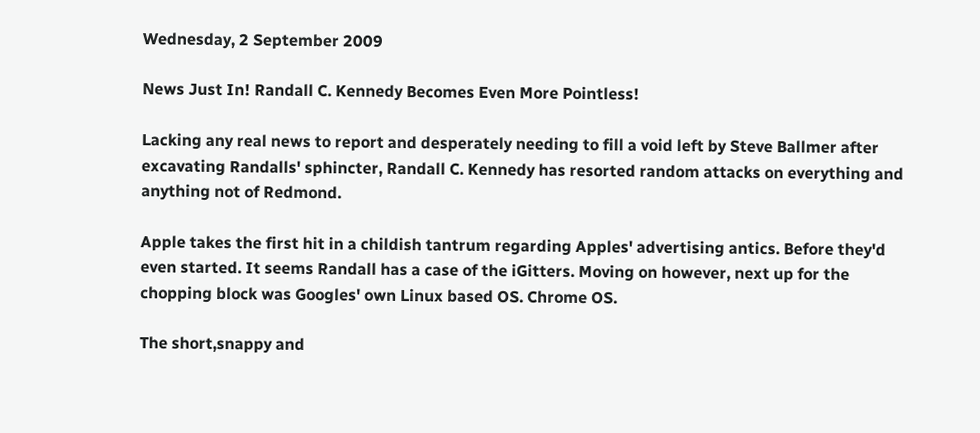Wednesday, 2 September 2009

News Just In! Randall C. Kennedy Becomes Even More Pointless!

Lacking any real news to report and desperately needing to fill a void left by Steve Ballmer after excavating Randalls' sphincter, Randall C. Kennedy has resorted random attacks on everything and anything not of Redmond.

Apple takes the first hit in a childish tantrum regarding Apples' advertising antics. Before they'd even started. It seems Randall has a case of the iGitters. Moving on however, next up for the chopping block was Googles' own Linux based OS. Chrome OS.

The short,snappy and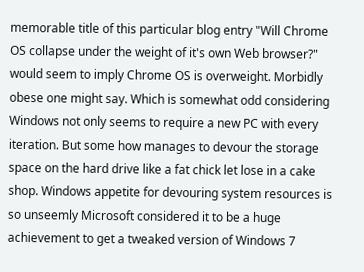memorable title of this particular blog entry "Will Chrome OS collapse under the weight of it's own Web browser?" would seem to imply Chrome OS is overweight. Morbidly obese one might say. Which is somewhat odd considering Windows not only seems to require a new PC with every iteration. But some how manages to devour the storage space on the hard drive like a fat chick let lose in a cake shop. Windows appetite for devouring system resources is so unseemly Microsoft considered it to be a huge achievement to get a tweaked version of Windows 7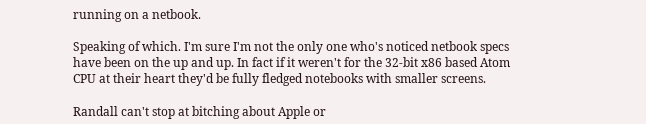running on a netbook.

Speaking of which. I'm sure I'm not the only one who's noticed netbook specs have been on the up and up. In fact if it weren't for the 32-bit x86 based Atom CPU at their heart they'd be fully fledged notebooks with smaller screens.

Randall can't stop at bitching about Apple or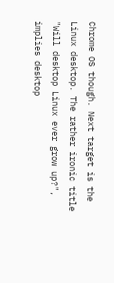Chrome OS though. Next target is the Linux desktop. The rather ironic title "Will desktop Linux ever grow up?", implies desktop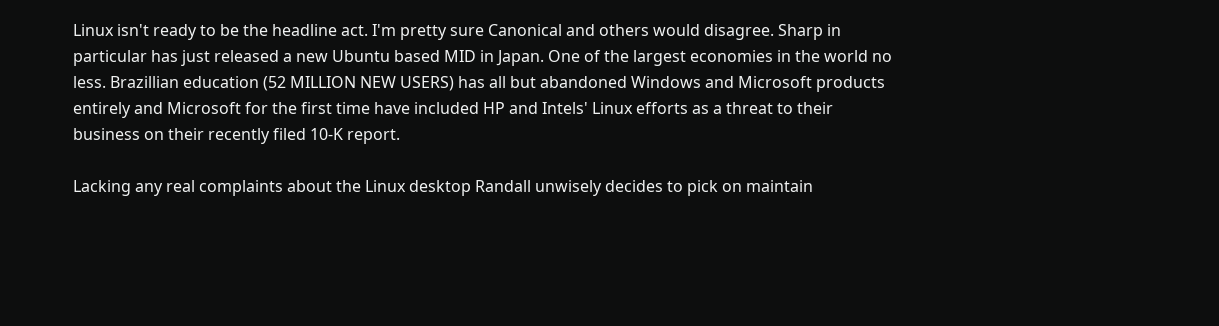Linux isn't ready to be the headline act. I'm pretty sure Canonical and others would disagree. Sharp in particular has just released a new Ubuntu based MID in Japan. One of the largest economies in the world no less. Brazillian education (52 MILLION NEW USERS) has all but abandoned Windows and Microsoft products entirely and Microsoft for the first time have included HP and Intels' Linux efforts as a threat to their business on their recently filed 10-K report.

Lacking any real complaints about the Linux desktop Randall unwisely decides to pick on maintain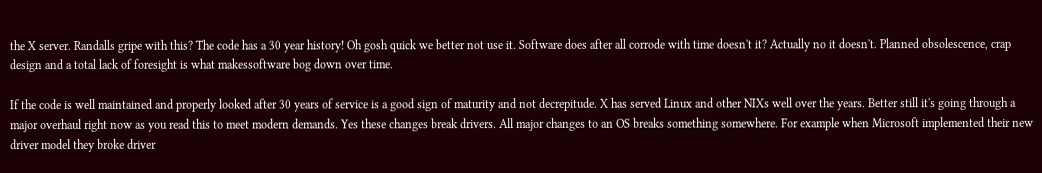the X server. Randalls gripe with this? The code has a 30 year history! Oh gosh quick we better not use it. Software does after all corrode with time doesn't it? Actually no it doesn't. Planned obsolescence, crap design and a total lack of foresight is what makessoftware bog down over time.

If the code is well maintained and properly looked after 30 years of service is a good sign of maturity and not decrepitude. X has served Linux and other NIXs well over the years. Better still it's going through a major overhaul right now as you read this to meet modern demands. Yes these changes break drivers. All major changes to an OS breaks something somewhere. For example when Microsoft implemented their new driver model they broke driver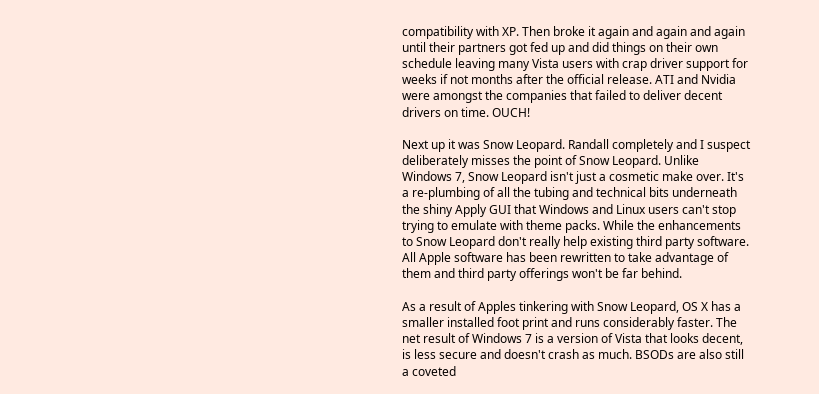compatibility with XP. Then broke it again and again and again until their partners got fed up and did things on their own schedule leaving many Vista users with crap driver support for weeks if not months after the official release. ATI and Nvidia were amongst the companies that failed to deliver decent drivers on time. OUCH!

Next up it was Snow Leopard. Randall completely and I suspect deliberately misses the point of Snow Leopard. Unlike Windows 7, Snow Leopard isn't just a cosmetic make over. It's a re-plumbing of all the tubing and technical bits underneath the shiny Apply GUI that Windows and Linux users can't stop trying to emulate with theme packs. While the enhancements to Snow Leopard don't really help existing third party software. All Apple software has been rewritten to take advantage of them and third party offerings won't be far behind.

As a result of Apples tinkering with Snow Leopard, OS X has a smaller installed foot print and runs considerably faster. The net result of Windows 7 is a version of Vista that looks decent, is less secure and doesn't crash as much. BSODs are also still a coveted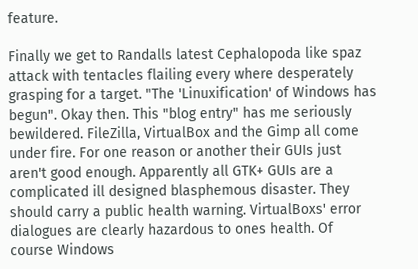feature.

Finally we get to Randalls latest Cephalopoda like spaz attack with tentacles flailing every where desperately grasping for a target. "The 'Linuxification' of Windows has begun". Okay then. This "blog entry" has me seriously bewildered. FileZilla, VirtualBox and the Gimp all come under fire. For one reason or another their GUIs just aren't good enough. Apparently all GTK+ GUIs are a complicated ill designed blasphemous disaster. They should carry a public health warning. VirtualBoxs' error dialogues are clearly hazardous to ones health. Of course Windows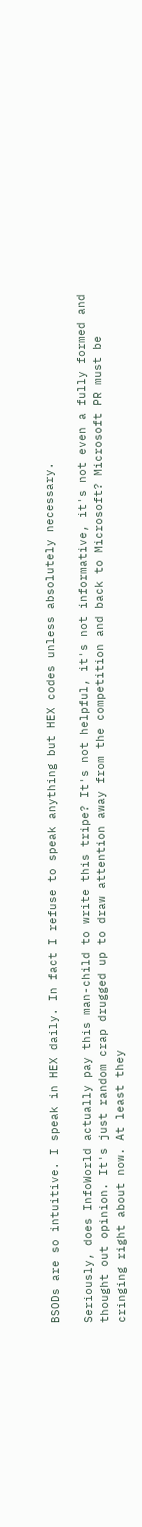BSODs are so intuitive. I speak in HEX daily. In fact I refuse to speak anything but HEX codes unless absolutely necessary.

Seriously, does InfoWorld actually pay this man-child to write this tripe? It's not helpful, it's not informative, it's not even a fully formed and thought out opinion. It's just random crap drugged up to draw attention away from the competition and back to Microsoft? Microsoft PR must be cringing right about now. At least they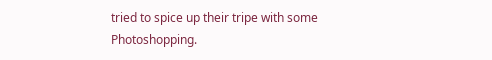tried to spice up their tripe with some Photoshopping.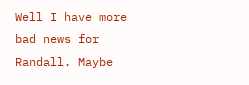Well I have more bad news for Randall. Maybe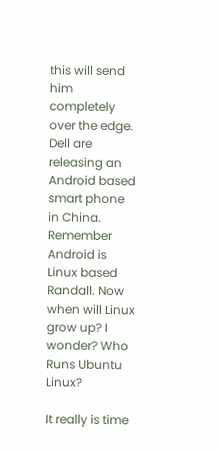this will send him completely over the edge. Dell are releasing an Android based smart phone in China. Remember Android is Linux based Randall. Now when will Linux grow up? I wonder? Who Runs Ubuntu Linux?

It really is time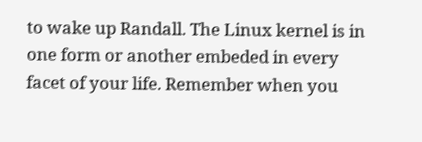to wake up Randall. The Linux kernel is in one form or another embeded in every facet of your life. Remember when you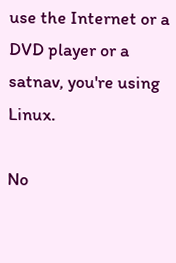use the Internet or a DVD player or a satnav, you're using Linux.

No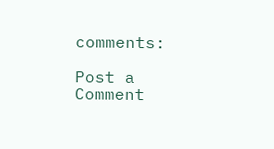comments:

Post a Comment